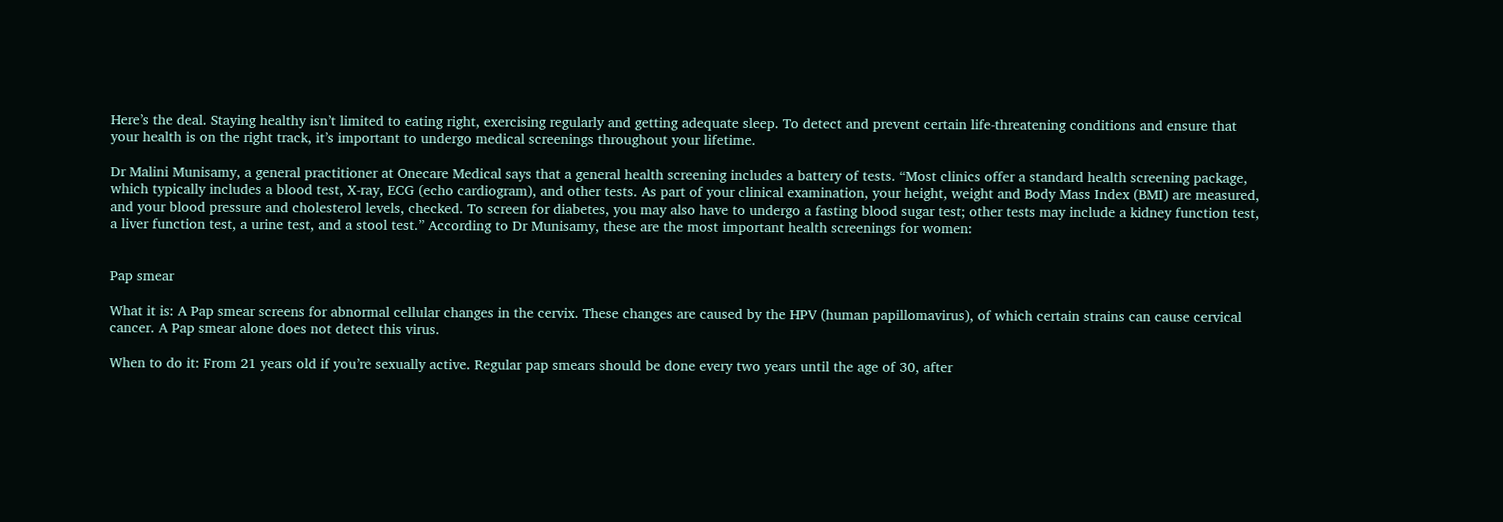Here’s the deal. Staying healthy isn’t limited to eating right, exercising regularly and getting adequate sleep. To detect and prevent certain life-threatening conditions and ensure that your health is on the right track, it’s important to undergo medical screenings throughout your lifetime.

Dr Malini Munisamy, a general practitioner at Onecare Medical says that a general health screening includes a battery of tests. “Most clinics offer a standard health screening package, which typically includes a blood test, X-ray, ECG (echo cardiogram), and other tests. As part of your clinical examination, your height, weight and Body Mass Index (BMI) are measured, and your blood pressure and cholesterol levels, checked. To screen for diabetes, you may also have to undergo a fasting blood sugar test; other tests may include a kidney function test, a liver function test, a urine test, and a stool test.” According to Dr Munisamy, these are the most important health screenings for women:


Pap smear

What it is: A Pap smear screens for abnormal cellular changes in the cervix. These changes are caused by the HPV (human papillomavirus), of which certain strains can cause cervical cancer. A Pap smear alone does not detect this virus.

When to do it: From 21 years old if you’re sexually active. Regular pap smears should be done every two years until the age of 30, after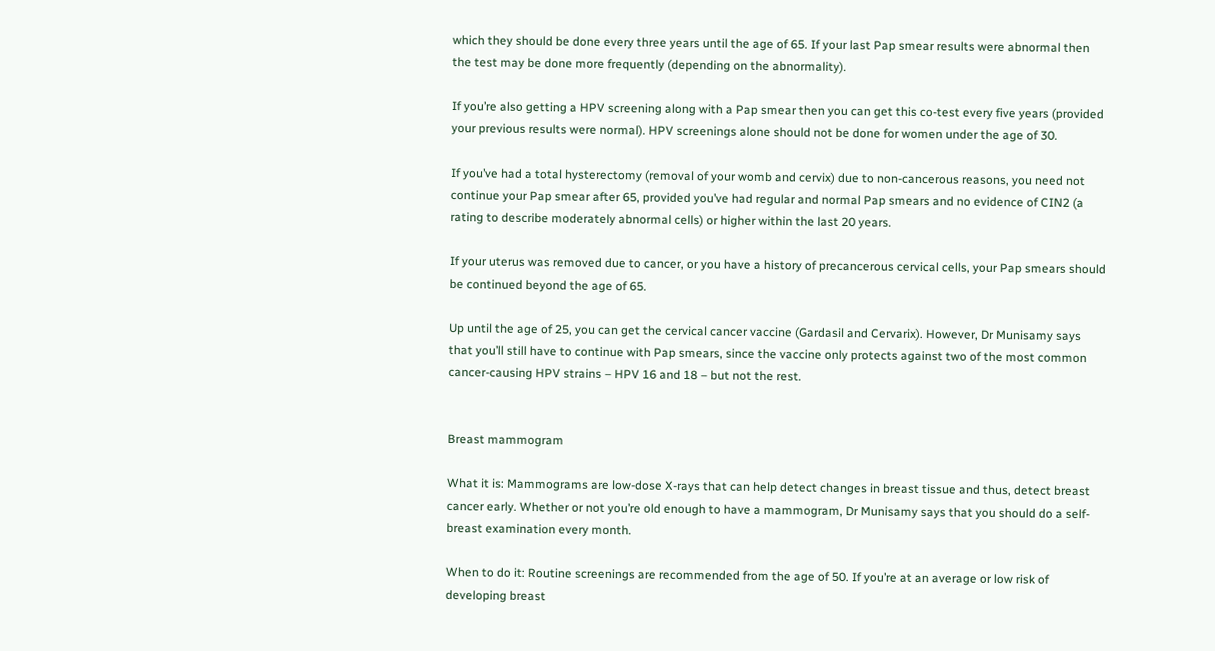which they should be done every three years until the age of 65. If your last Pap smear results were abnormal then the test may be done more frequently (depending on the abnormality).

If you’re also getting a HPV screening along with a Pap smear then you can get this co-test every five years (provided your previous results were normal). HPV screenings alone should not be done for women under the age of 30.

If you’ve had a total hysterectomy (removal of your womb and cervix) due to non-cancerous reasons, you need not continue your Pap smear after 65, provided you’ve had regular and normal Pap smears and no evidence of CIN2 (a rating to describe moderately abnormal cells) or higher within the last 20 years.

If your uterus was removed due to cancer, or you have a history of precancerous cervical cells, your Pap smears should be continued beyond the age of 65.

Up until the age of 25, you can get the cervical cancer vaccine (Gardasil and Cervarix). However, Dr Munisamy says that you’ll still have to continue with Pap smears, since the vaccine only protects against two of the most common cancer-causing HPV strains – HPV 16 and 18 – but not the rest.


Breast mammogram

What it is: Mammograms are low-dose X-rays that can help detect changes in breast tissue and thus, detect breast cancer early. Whether or not you’re old enough to have a mammogram, Dr Munisamy says that you should do a self- breast examination every month.

When to do it: Routine screenings are recommended from the age of 50. If you’re at an average or low risk of developing breast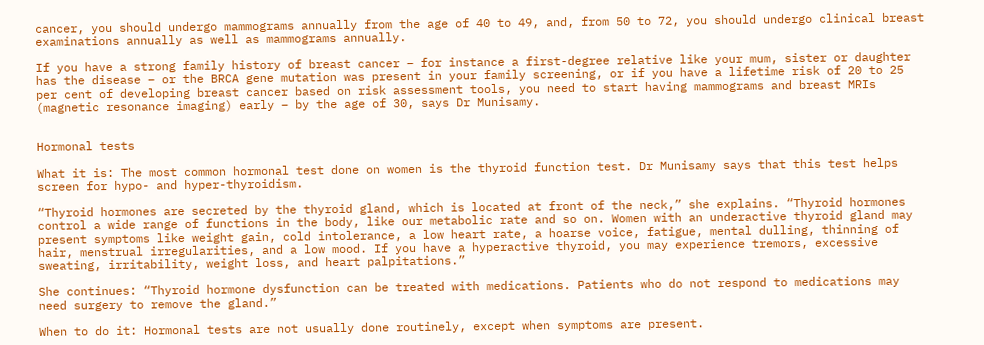cancer, you should undergo mammograms annually from the age of 40 to 49, and, from 50 to 72, you should undergo clinical breast examinations annually as well as mammograms annually.

If you have a strong family history of breast cancer – for instance a first-degree relative like your mum, sister or daughter has the disease – or the BRCA gene mutation was present in your family screening, or if you have a lifetime risk of 20 to 25 per cent of developing breast cancer based on risk assessment tools, you need to start having mammograms and breast MRIs (magnetic resonance imaging) early – by the age of 30, says Dr Munisamy.


Hormonal tests

What it is: The most common hormonal test done on women is the thyroid function test. Dr Munisamy says that this test helps screen for hypo- and hyper-thyroidism.

“Thyroid hormones are secreted by the thyroid gland, which is located at front of the neck,” she explains. “Thyroid hormones control a wide range of functions in the body, like our metabolic rate and so on. Women with an underactive thyroid gland may present symptoms like weight gain, cold intolerance, a low heart rate, a hoarse voice, fatigue, mental dulling, thinning of hair, menstrual irregularities, and a low mood. If you have a hyperactive thyroid, you may experience tremors, excessive sweating, irritability, weight loss, and heart palpitations.”

She continues: “Thyroid hormone dysfunction can be treated with medications. Patients who do not respond to medications may need surgery to remove the gland.”

When to do it: Hormonal tests are not usually done routinely, except when symptoms are present.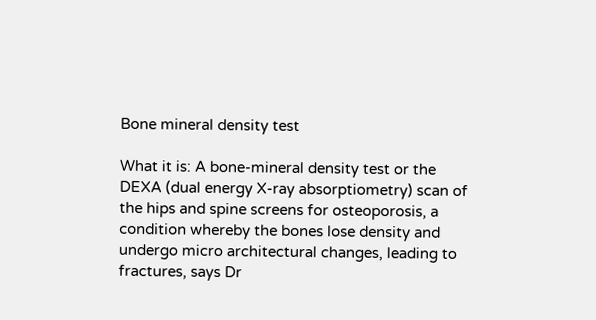Bone mineral density test

What it is: A bone-mineral density test or the DEXA (dual energy X-ray absorptiometry) scan of the hips and spine screens for osteoporosis, a condition whereby the bones lose density and undergo micro architectural changes, leading to fractures, says Dr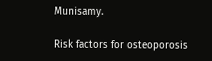Munisamy.

Risk factors for osteoporosis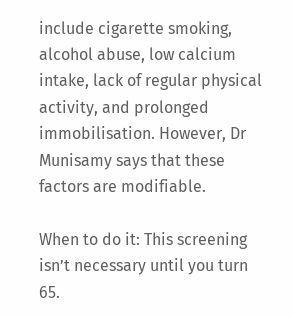include cigarette smoking, alcohol abuse, low calcium intake, lack of regular physical activity, and prolonged immobilisation. However, Dr Munisamy says that these factors are modifiable.

When to do it: This screening isn’t necessary until you turn 65.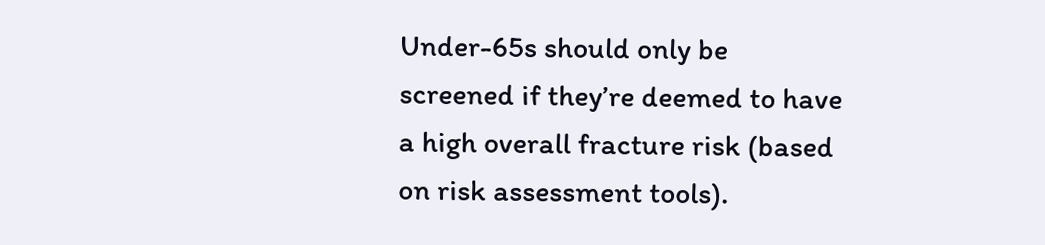Under-65s should only be screened if they’re deemed to have a high overall fracture risk (based on risk assessment tools).